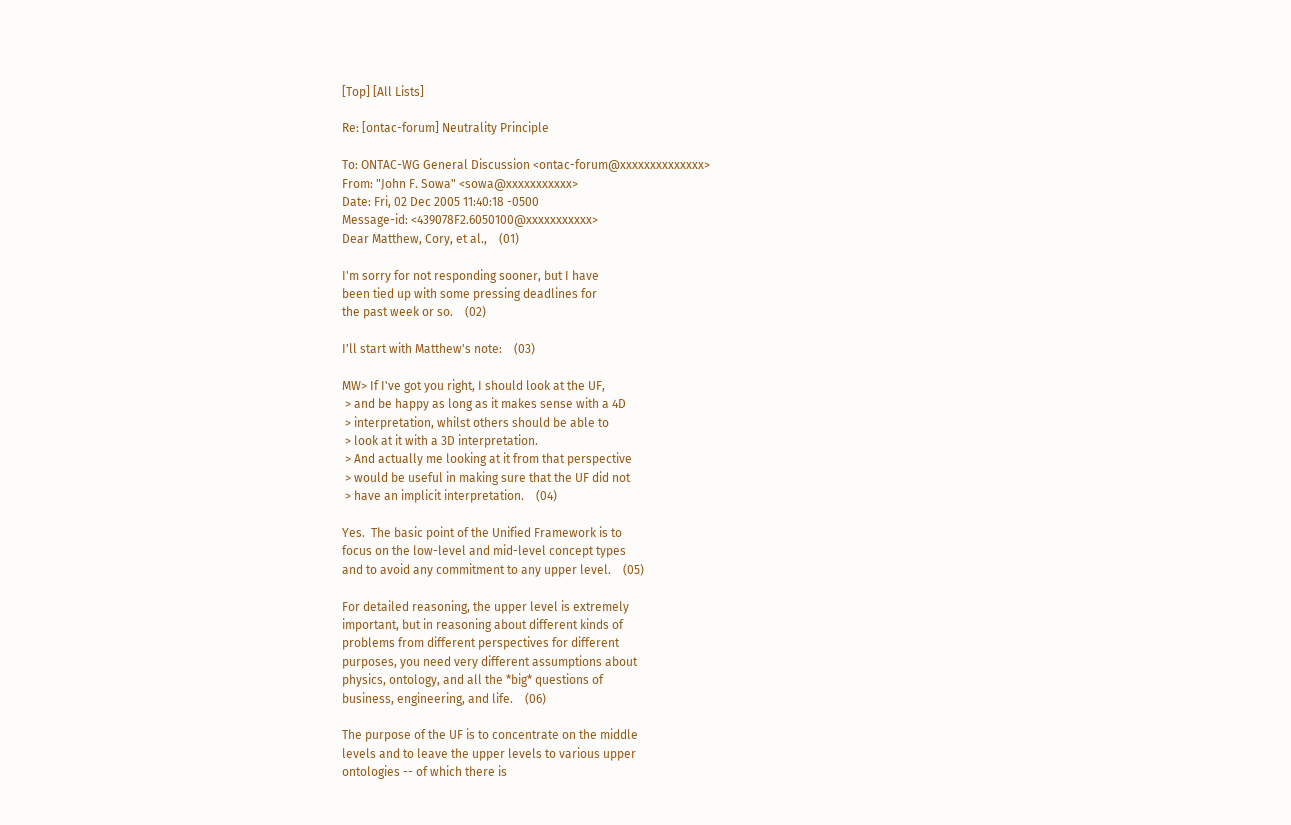[Top] [All Lists]

Re: [ontac-forum] Neutrality Principle

To: ONTAC-WG General Discussion <ontac-forum@xxxxxxxxxxxxxx>
From: "John F. Sowa" <sowa@xxxxxxxxxxx>
Date: Fri, 02 Dec 2005 11:40:18 -0500
Message-id: <439078F2.6050100@xxxxxxxxxxx>
Dear Matthew, Cory, et al.,    (01)

I'm sorry for not responding sooner, but I have
been tied up with some pressing deadlines for
the past week or so.    (02)

I'll start with Matthew's note:    (03)

MW> If I've got you right, I should look at the UF,
 > and be happy as long as it makes sense with a 4D
 > interpretation, whilst others should be able to
 > look at it with a 3D interpretation.
 > And actually me looking at it from that perspective
 > would be useful in making sure that the UF did not
 > have an implicit interpretation.    (04)

Yes.  The basic point of the Unified Framework is to
focus on the low-level and mid-level concept types
and to avoid any commitment to any upper level.    (05)

For detailed reasoning, the upper level is extremely
important, but in reasoning about different kinds of
problems from different perspectives for different
purposes, you need very different assumptions about
physics, ontology, and all the *big* questions of
business, engineering, and life.    (06)

The purpose of the UF is to concentrate on the middle
levels and to leave the upper levels to various upper
ontologies -- of which there is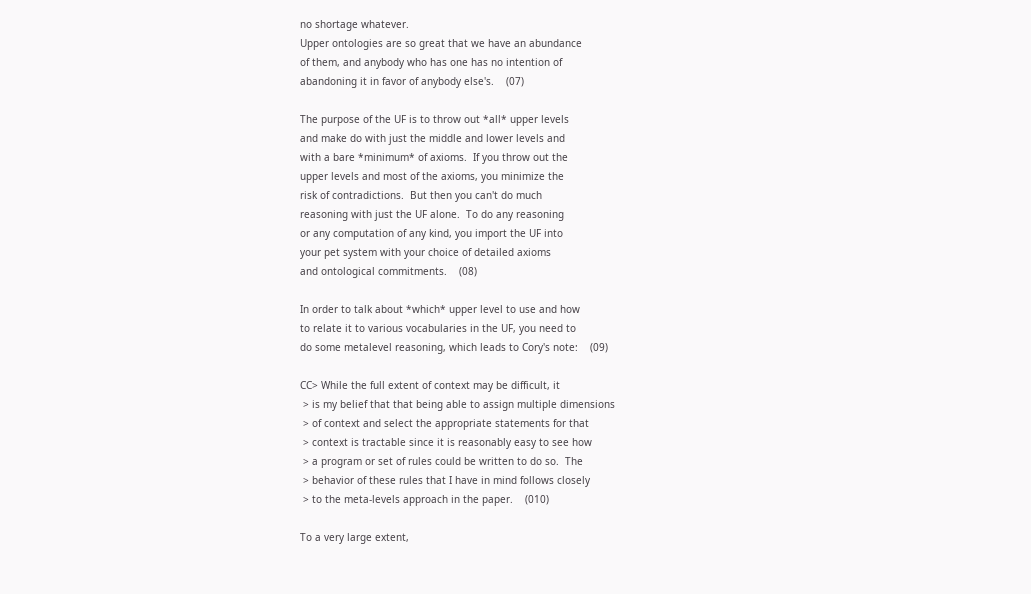no shortage whatever.
Upper ontologies are so great that we have an abundance
of them, and anybody who has one has no intention of
abandoning it in favor of anybody else's.    (07)

The purpose of the UF is to throw out *all* upper levels
and make do with just the middle and lower levels and
with a bare *minimum* of axioms.  If you throw out the
upper levels and most of the axioms, you minimize the
risk of contradictions.  But then you can't do much
reasoning with just the UF alone.  To do any reasoning
or any computation of any kind, you import the UF into
your pet system with your choice of detailed axioms
and ontological commitments.    (08)

In order to talk about *which* upper level to use and how
to relate it to various vocabularies in the UF, you need to
do some metalevel reasoning, which leads to Cory's note:    (09)

CC> While the full extent of context may be difficult, it
 > is my belief that that being able to assign multiple dimensions
 > of context and select the appropriate statements for that
 > context is tractable since it is reasonably easy to see how
 > a program or set of rules could be written to do so.  The
 > behavior of these rules that I have in mind follows closely
 > to the meta-levels approach in the paper.    (010)

To a very large extent,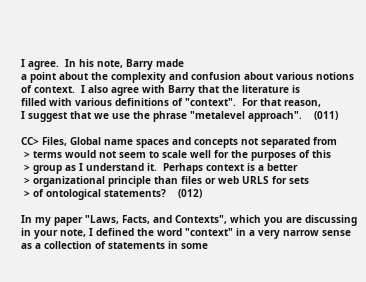I agree.  In his note, Barry made
a point about the complexity and confusion about various notions
of context.  I also agree with Barry that the literature is
filled with various definitions of "context".  For that reason,
I suggest that we use the phrase "metalevel approach".    (011)

CC> Files, Global name spaces and concepts not separated from
 > terms would not seem to scale well for the purposes of this
 > group as I understand it.  Perhaps context is a better
 > organizational principle than files or web URLS for sets
 > of ontological statements?    (012)

In my paper "Laws, Facts, and Contexts", which you are discussing
in your note, I defined the word "context" in a very narrow sense
as a collection of statements in some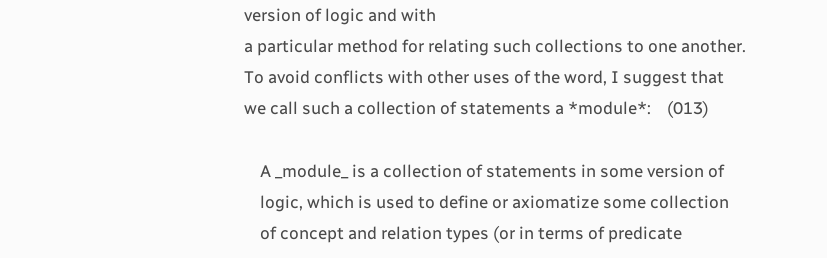version of logic and with
a particular method for relating such collections to one another.
To avoid conflicts with other uses of the word, I suggest that
we call such a collection of statements a *module*:    (013)

    A _module_ is a collection of statements in some version of
    logic, which is used to define or axiomatize some collection
    of concept and relation types (or in terms of predicate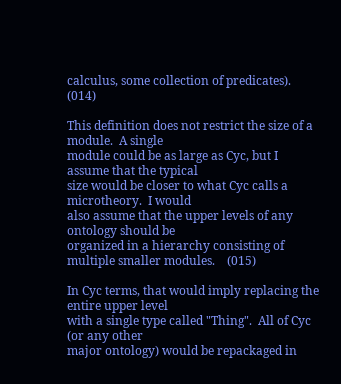calculus, some collection of predicates).    (014)

This definition does not restrict the size of a module.  A single
module could be as large as Cyc, but I assume that the typical
size would be closer to what Cyc calls a microtheory.  I would
also assume that the upper levels of any ontology should be
organized in a hierarchy consisting of multiple smaller modules.    (015)

In Cyc terms, that would imply replacing the entire upper level
with a single type called "Thing".  All of Cyc (or any other
major ontology) would be repackaged in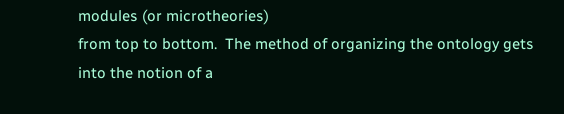modules (or microtheories)
from top to bottom.  The method of organizing the ontology gets
into the notion of a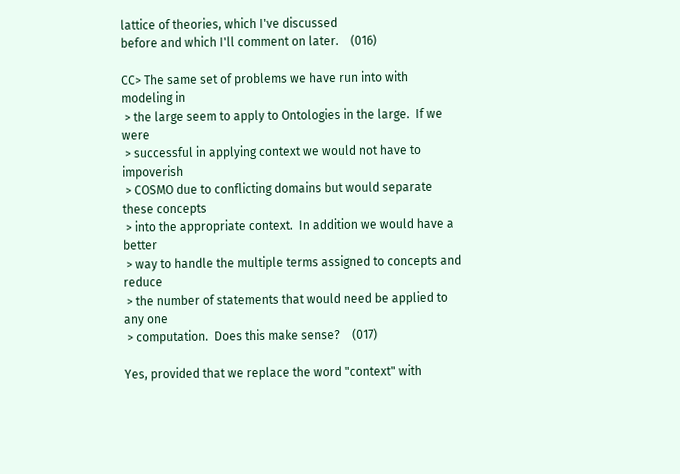lattice of theories, which I've discussed
before and which I'll comment on later.    (016)

CC> The same set of problems we have run into with modeling in
 > the large seem to apply to Ontologies in the large.  If we were
 > successful in applying context we would not have to impoverish
 > COSMO due to conflicting domains but would separate these concepts
 > into the appropriate context.  In addition we would have a better
 > way to handle the multiple terms assigned to concepts and reduce
 > the number of statements that would need be applied to any one
 > computation.  Does this make sense?    (017)

Yes, provided that we replace the word "context" with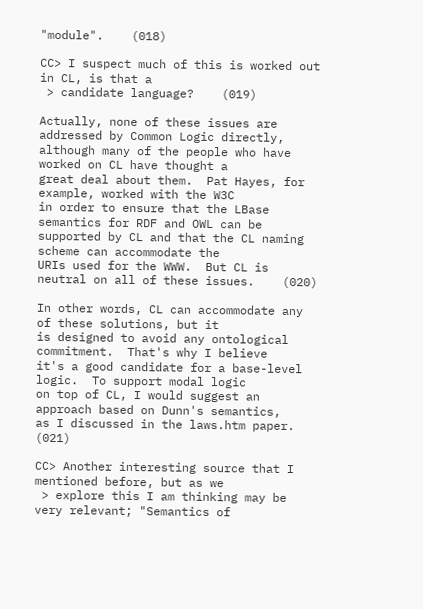"module".    (018)

CC> I suspect much of this is worked out in CL, is that a
 > candidate language?    (019)

Actually, none of these issues are addressed by Common Logic directly,
although many of the people who have worked on CL have thought a
great deal about them.  Pat Hayes, for example, worked with the W3C
in order to ensure that the LBase semantics for RDF and OWL can be
supported by CL and that the CL naming scheme can accommodate the
URIs used for the WWW.  But CL is neutral on all of these issues.    (020)

In other words, CL can accommodate any of these solutions, but it
is designed to avoid any ontological commitment.  That's why I believe
it's a good candidate for a base-level logic.  To support modal logic
on top of CL, I would suggest an approach based on Dunn's semantics,
as I discussed in the laws.htm paper.    (021)

CC> Another interesting source that I mentioned before, but as we
 > explore this I am thinking may be very relevant; "Semantics of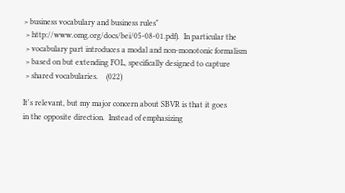> business vocabulary and business rules"
 > http://www.omg.org/docs/bei/05-08-01.pdf).  In particular the
 > vocabulary part introduces a modal and non-monotonic formalism
 > based on but extending FOL, specifically designed to capture
 > shared vocabularies.    (022)

It's relevant, but my major concern about SBVR is that it goes
in the opposite direction.  Instead of emphasizing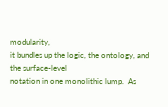modularity,
it bundles up the logic, the ontology, and the surface-level
notation in one monolithic lump.  As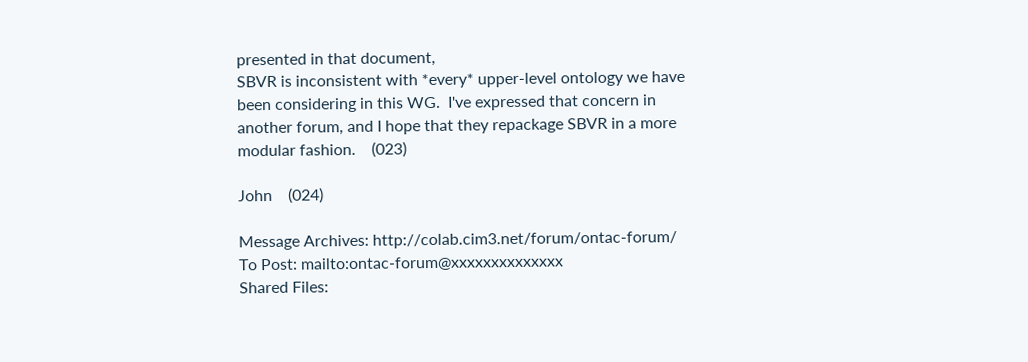presented in that document,
SBVR is inconsistent with *every* upper-level ontology we have
been considering in this WG.  I've expressed that concern in
another forum, and I hope that they repackage SBVR in a more
modular fashion.    (023)

John    (024)

Message Archives: http://colab.cim3.net/forum/ontac-forum/
To Post: mailto:ontac-forum@xxxxxxxxxxxxxx
Shared Files: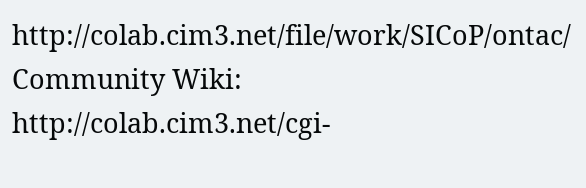http://colab.cim3.net/file/work/SICoP/ontac/
Community Wiki:
http://colab.cim3.net/cgi-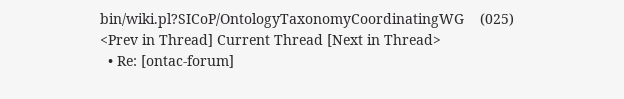bin/wiki.pl?SICoP/OntologyTaxonomyCoordinatingWG    (025)
<Prev in Thread] Current Thread [Next in Thread>
  • Re: [ontac-forum]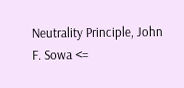Neutrality Principle, John F. Sowa <=